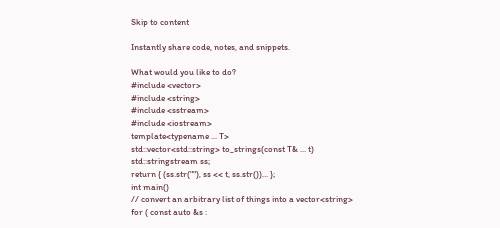Skip to content

Instantly share code, notes, and snippets.

What would you like to do?
#include <vector>
#include <string>
#include <sstream>
#include <iostream>
template<typename ... T>
std::vector<std::string> to_strings(const T& ... t)
std::stringstream ss;
return { (ss.str(""), ss << t, ss.str())... };
int main()
// convert an arbitrary list of things into a vector<string>
for ( const auto &s :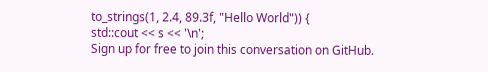to_strings(1, 2.4, 89.3f, "Hello World")) {
std::cout << s << '\n';
Sign up for free to join this conversation on GitHub.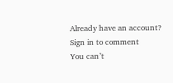Already have an account? Sign in to comment
You can’t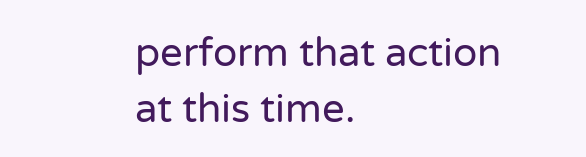perform that action at this time.